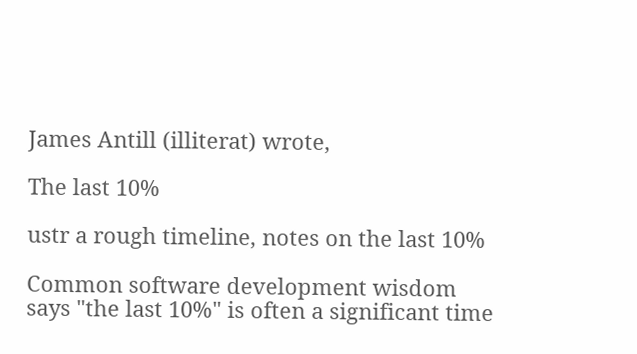James Antill (illiterat) wrote,

The last 10%

ustr a rough timeline, notes on the last 10%

Common software development wisdom says "the last 10%" is often a significant time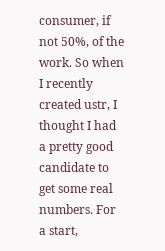consumer, if not 50%, of the work. So when I recently created ustr, I thought I had a pretty good candidate to get some real numbers. For a start,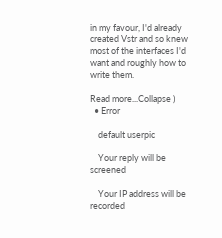in my favour, I'd already created Vstr and so knew most of the interfaces I'd want and roughly how to write them.

Read more...Collapse )
  • Error

    default userpic

    Your reply will be screened

    Your IP address will be recorded